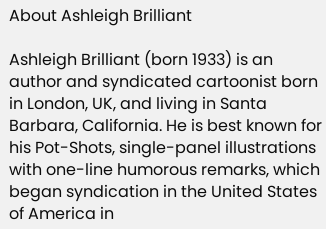About Ashleigh Brilliant

Ashleigh Brilliant (born 1933) is an author and syndicated cartoonist born in London, UK, and living in Santa Barbara, California. He is best known for his Pot-Shots, single-panel illustrations with one-line humorous remarks, which began syndication in the United States of America in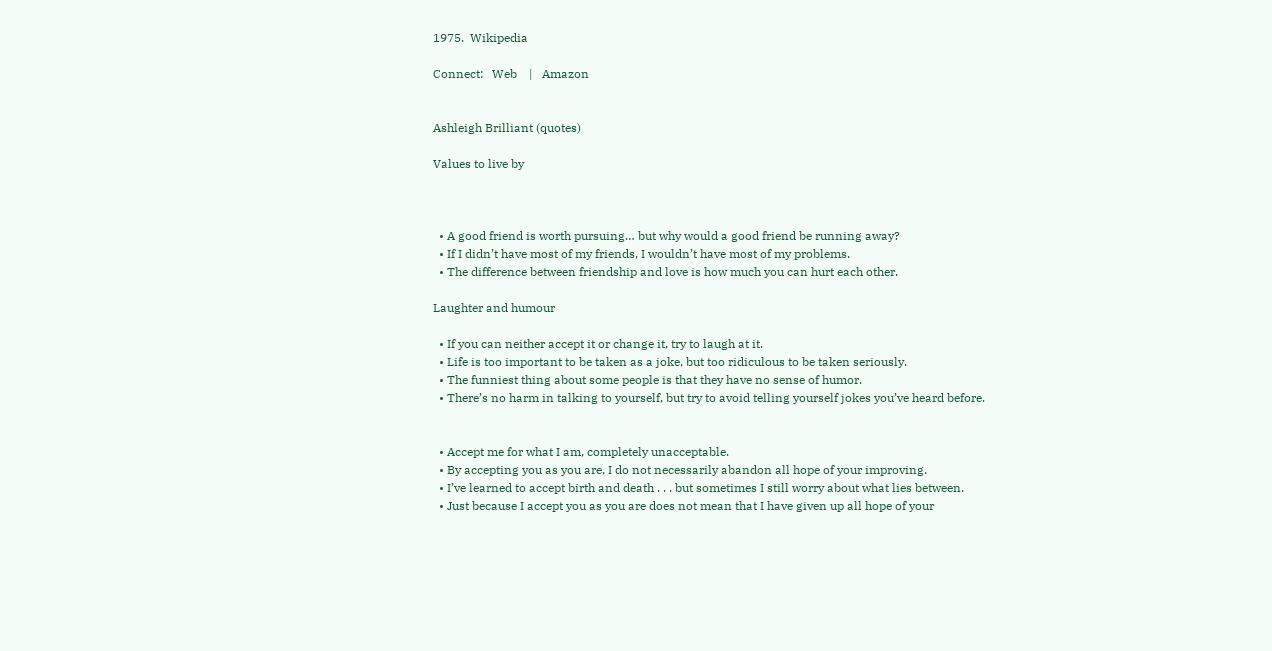1975.  Wikipedia

Connect:   Web    |   Amazon


Ashleigh Brilliant (quotes)

Values to live by



  • A good friend is worth pursuing… but why would a good friend be running away?
  • If I didn’t have most of my friends, I wouldn’t have most of my problems.
  • The difference between friendship and love is how much you can hurt each other.

Laughter and humour

  • If you can neither accept it or change it, try to laugh at it.
  • Life is too important to be taken as a joke, but too ridiculous to be taken seriously.
  • The funniest thing about some people is that they have no sense of humor.
  • There’s no harm in talking to yourself, but try to avoid telling yourself jokes you’ve heard before.


  • Accept me for what I am, completely unacceptable.
  • By accepting you as you are, I do not necessarily abandon all hope of your improving.
  • I’ve learned to accept birth and death . . . but sometimes I still worry about what lies between.
  • Just because I accept you as you are does not mean that I have given up all hope of your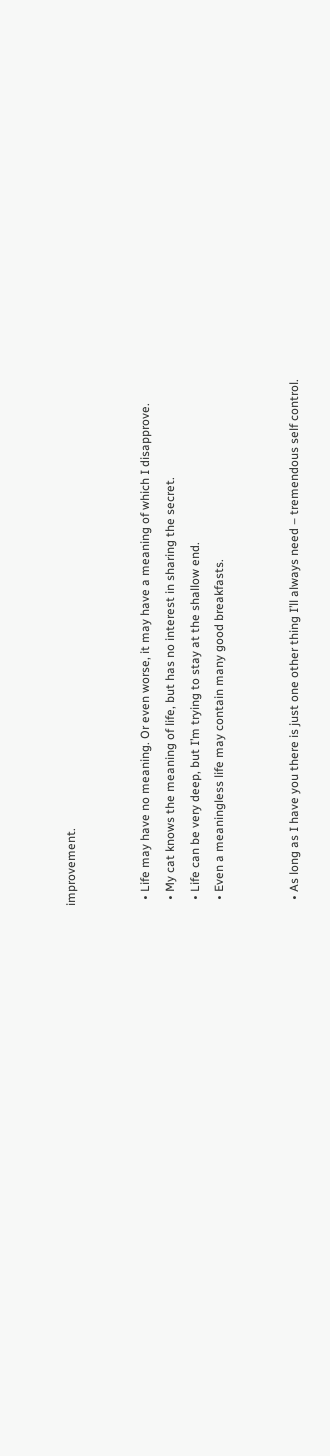improvement.


  • Life may have no meaning. Or even worse, it may have a meaning of which I disapprove.
  • My cat knows the meaning of life, but has no interest in sharing the secret.
  • Life can be very deep, but I’m trying to stay at the shallow end.
  • Even a meaningless life may contain many good breakfasts.


  • As long as I have you there is just one other thing I’ll always need – tremendous self control.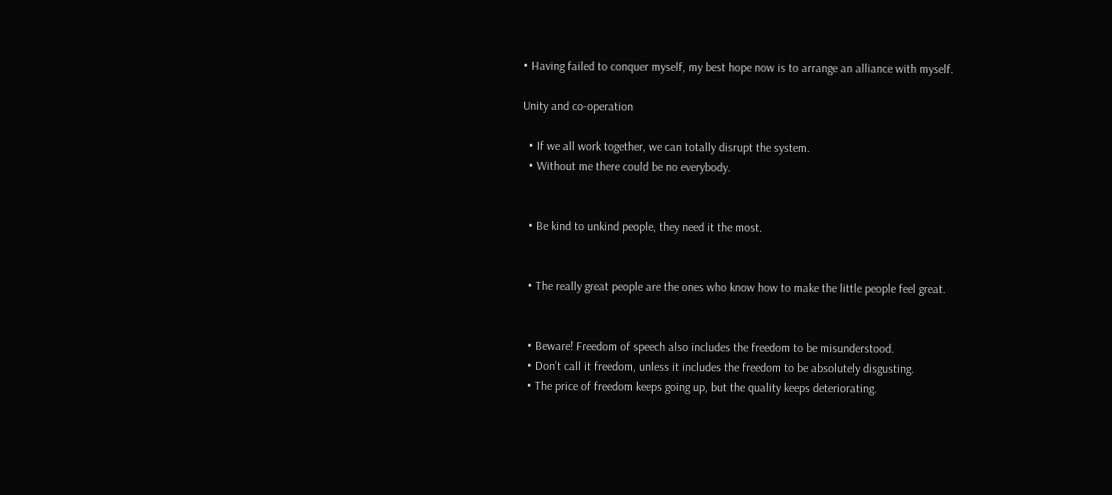• Having failed to conquer myself, my best hope now is to arrange an alliance with myself.

Unity and co-operation

  • If we all work together, we can totally disrupt the system.
  • Without me there could be no everybody.


  • Be kind to unkind people, they need it the most.


  • The really great people are the ones who know how to make the little people feel great.


  • Beware! Freedom of speech also includes the freedom to be misunderstood.
  • Don’t call it freedom, unless it includes the freedom to be absolutely disgusting.
  • The price of freedom keeps going up, but the quality keeps deteriorating.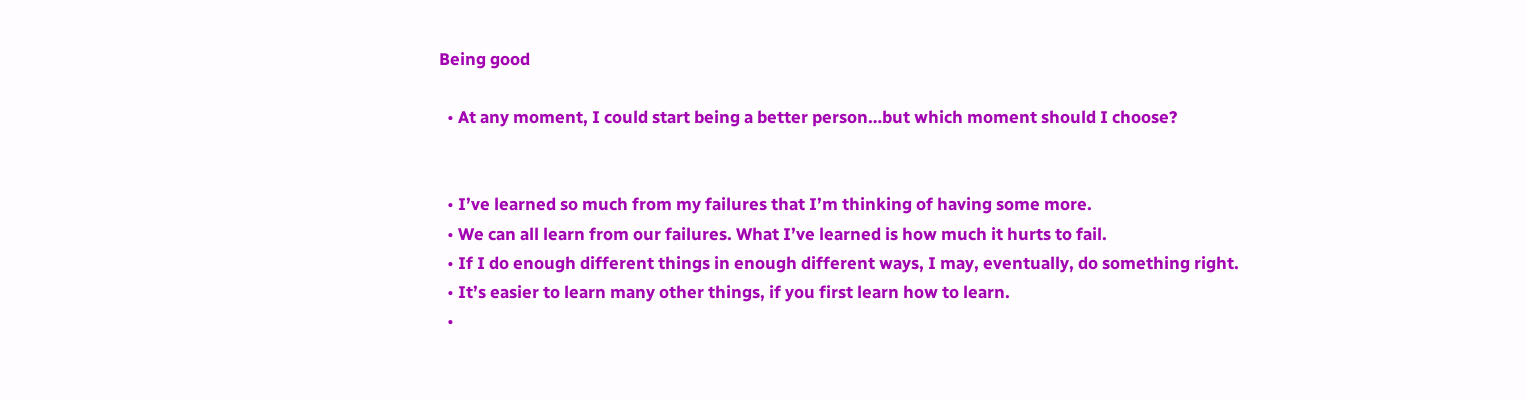Being good

  • At any moment, I could start being a better person…but which moment should I choose?


  • I’ve learned so much from my failures that I’m thinking of having some more.
  • We can all learn from our failures. What I’ve learned is how much it hurts to fail.
  • If I do enough different things in enough different ways, I may, eventually, do something right.
  • It’s easier to learn many other things, if you first learn how to learn.
  •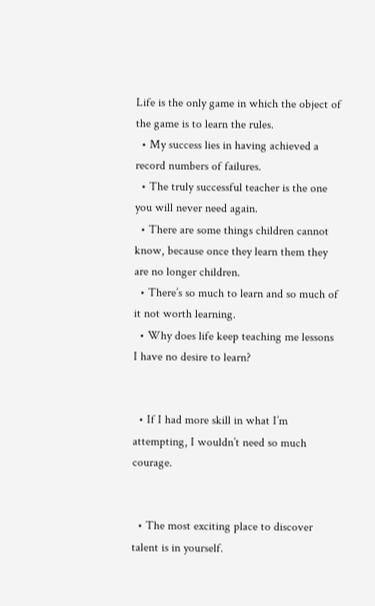Life is the only game in which the object of the game is to learn the rules.
  • My success lies in having achieved a record numbers of failures.
  • The truly successful teacher is the one you will never need again.
  • There are some things children cannot know, because once they learn them they are no longer children.
  • There’s so much to learn and so much of it not worth learning.
  • Why does life keep teaching me lessons I have no desire to learn?


  • If I had more skill in what I’m attempting, I wouldn’t need so much courage.


  • The most exciting place to discover talent is in yourself.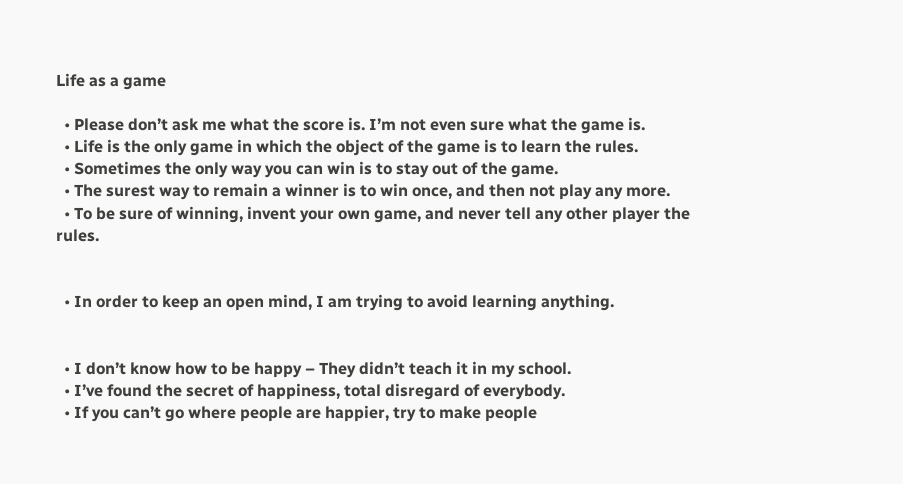Life as a game

  • Please don’t ask me what the score is. I’m not even sure what the game is.
  • Life is the only game in which the object of the game is to learn the rules.
  • Sometimes the only way you can win is to stay out of the game.
  • The surest way to remain a winner is to win once, and then not play any more.
  • To be sure of winning, invent your own game, and never tell any other player the rules.


  • In order to keep an open mind, I am trying to avoid learning anything.


  • I don’t know how to be happy – They didn’t teach it in my school.
  • I’ve found the secret of happiness, total disregard of everybody.
  • If you can’t go where people are happier, try to make people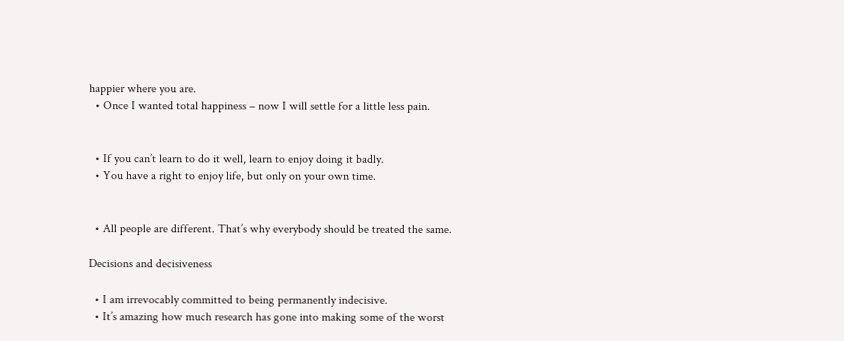happier where you are.
  • Once I wanted total happiness – now I will settle for a little less pain.


  • If you can’t learn to do it well, learn to enjoy doing it badly.
  • You have a right to enjoy life, but only on your own time.


  • All people are different. That’s why everybody should be treated the same.

Decisions and decisiveness

  • I am irrevocably committed to being permanently indecisive.
  • It’s amazing how much research has gone into making some of the worst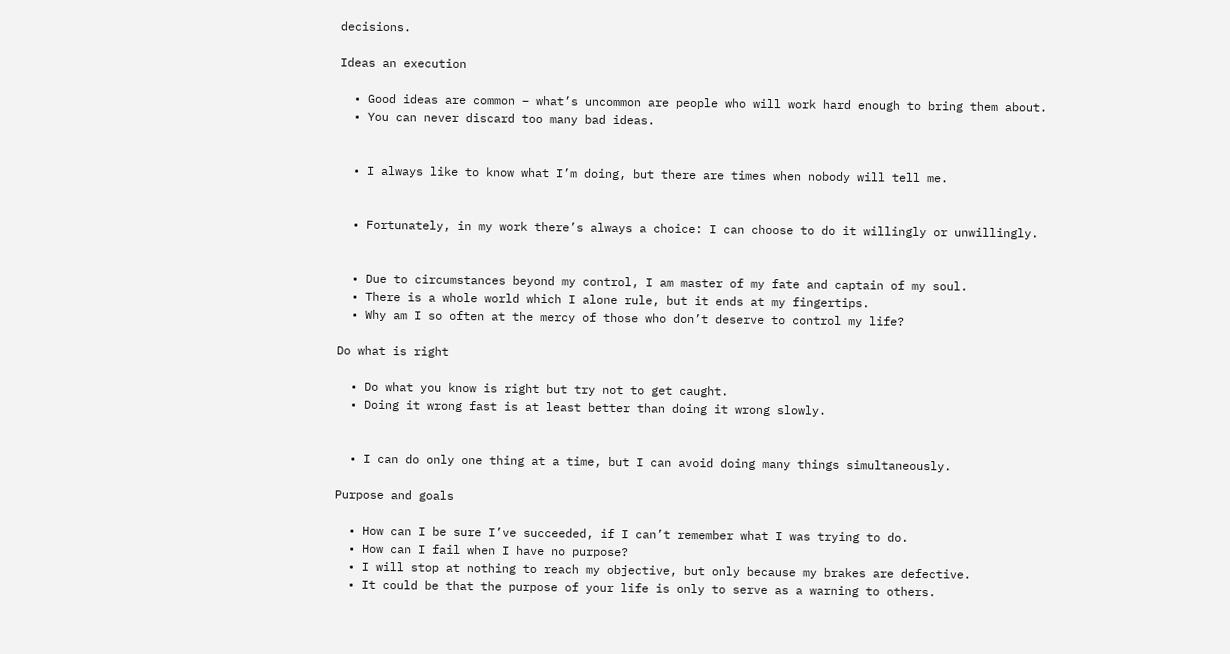decisions.

Ideas an execution

  • Good ideas are common – what’s uncommon are people who will work hard enough to bring them about.
  • You can never discard too many bad ideas.


  • I always like to know what I’m doing, but there are times when nobody will tell me.


  • Fortunately, in my work there’s always a choice: I can choose to do it willingly or unwillingly.


  • Due to circumstances beyond my control, I am master of my fate and captain of my soul.
  • There is a whole world which I alone rule, but it ends at my fingertips.
  • Why am I so often at the mercy of those who don’t deserve to control my life?

Do what is right

  • Do what you know is right but try not to get caught.
  • Doing it wrong fast is at least better than doing it wrong slowly.


  • I can do only one thing at a time, but I can avoid doing many things simultaneously.

Purpose and goals

  • How can I be sure I’ve succeeded, if I can’t remember what I was trying to do.
  • How can I fail when I have no purpose?
  • I will stop at nothing to reach my objective, but only because my brakes are defective.
  • It could be that the purpose of your life is only to serve as a warning to others.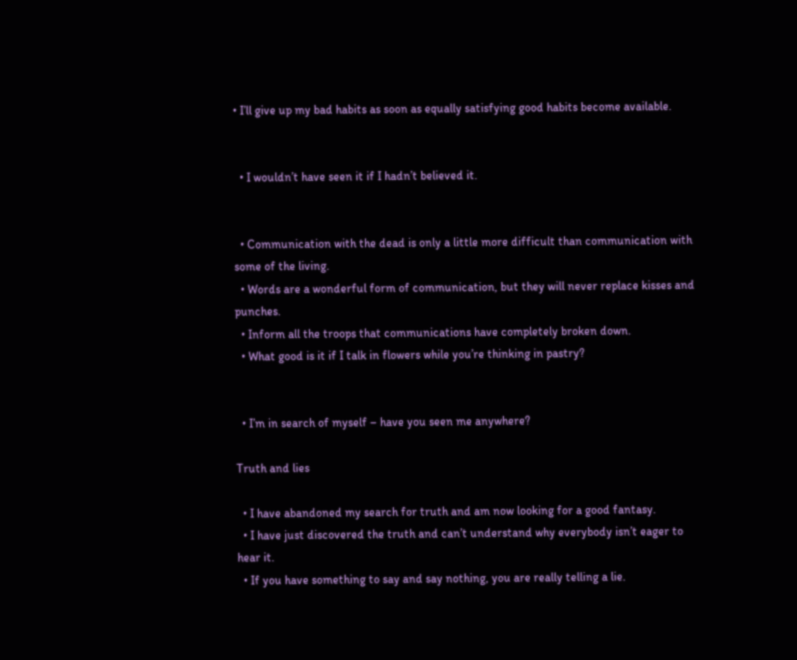• I’ll give up my bad habits as soon as equally satisfying good habits become available.


  • I wouldn’t have seen it if I hadn’t believed it.


  • Communication with the dead is only a little more difficult than communication with some of the living.
  • Words are a wonderful form of communication, but they will never replace kisses and punches.
  • Inform all the troops that communications have completely broken down.
  • What good is it if I talk in flowers while you’re thinking in pastry?


  • I’m in search of myself – have you seen me anywhere?

Truth and lies

  • I have abandoned my search for truth and am now looking for a good fantasy.
  • I have just discovered the truth and can’t understand why everybody isn’t eager to hear it.
  • If you have something to say and say nothing, you are really telling a lie.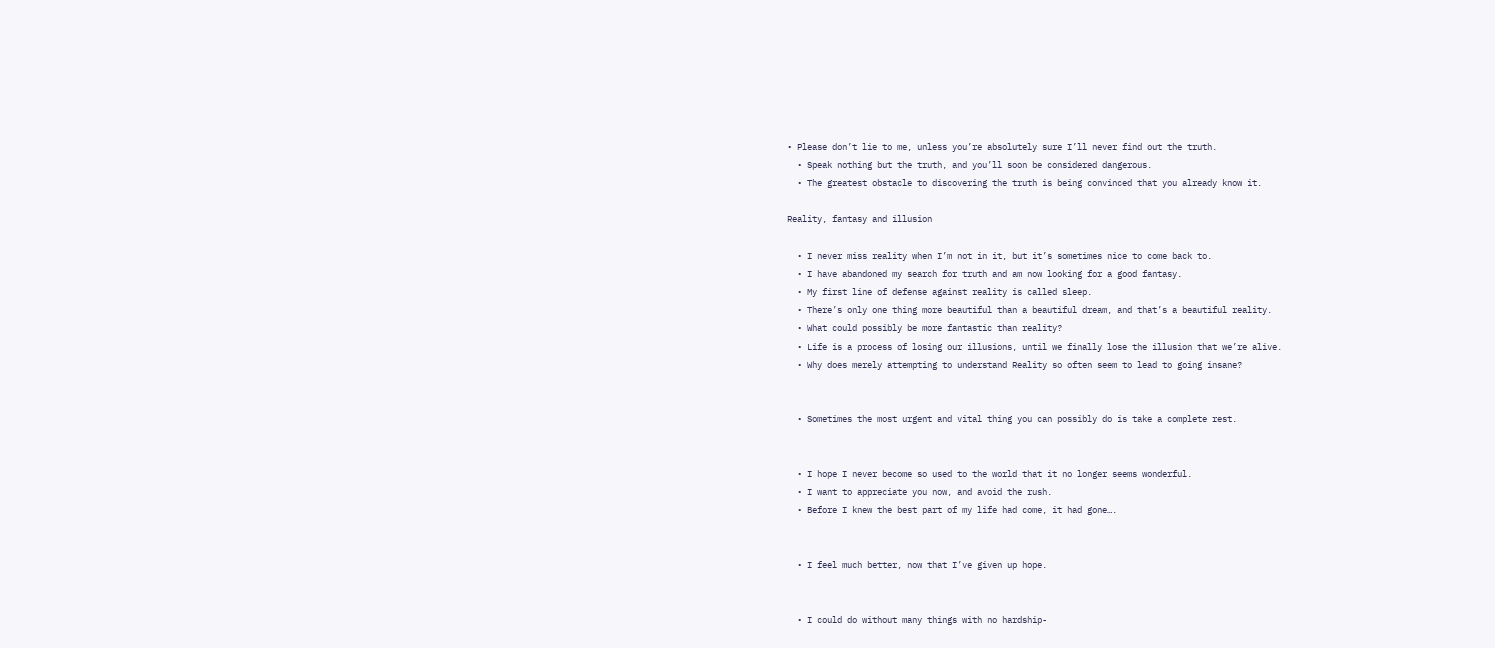• Please don’t lie to me, unless you’re absolutely sure I’ll never find out the truth.
  • Speak nothing but the truth, and you’ll soon be considered dangerous.
  • The greatest obstacle to discovering the truth is being convinced that you already know it.

Reality, fantasy and illusion

  • I never miss reality when I’m not in it, but it’s sometimes nice to come back to.
  • I have abandoned my search for truth and am now looking for a good fantasy.
  • My first line of defense against reality is called sleep.
  • There’s only one thing more beautiful than a beautiful dream, and that’s a beautiful reality.
  • What could possibly be more fantastic than reality?
  • Life is a process of losing our illusions, until we finally lose the illusion that we’re alive.
  • Why does merely attempting to understand Reality so often seem to lead to going insane?


  • Sometimes the most urgent and vital thing you can possibly do is take a complete rest.


  • I hope I never become so used to the world that it no longer seems wonderful.
  • I want to appreciate you now, and avoid the rush.
  • Before I knew the best part of my life had come, it had gone….


  • I feel much better, now that I’ve given up hope.


  • I could do without many things with no hardship-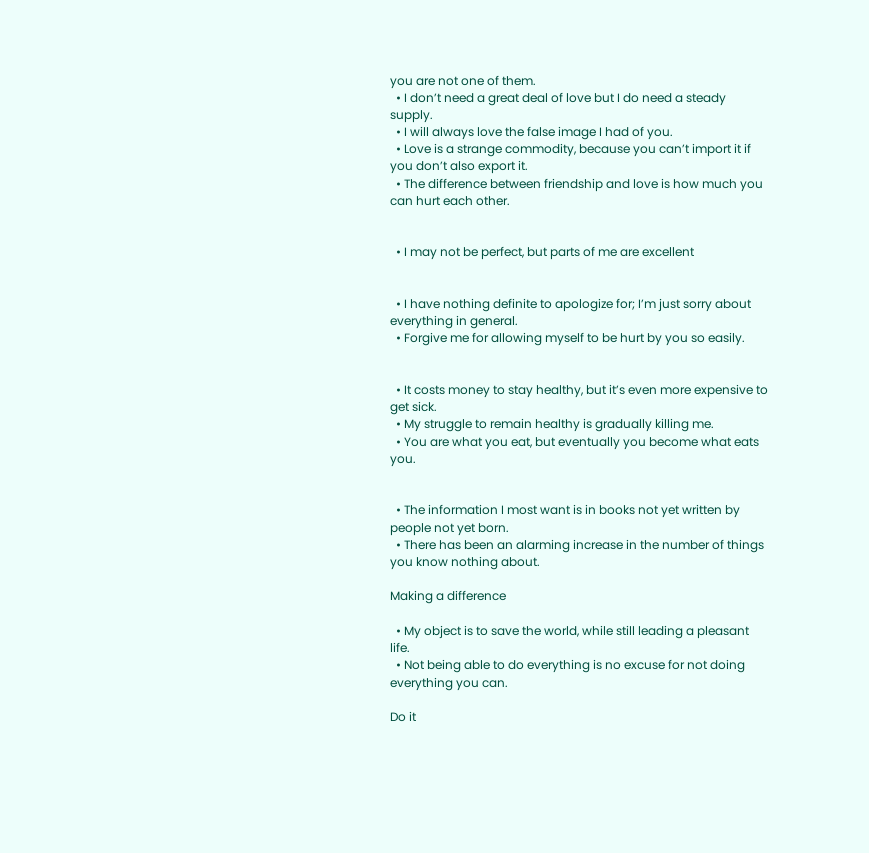you are not one of them.
  • I don’t need a great deal of love but I do need a steady supply.
  • I will always love the false image I had of you.
  • Love is a strange commodity, because you can’t import it if you don’t also export it.
  • The difference between friendship and love is how much you can hurt each other.


  • I may not be perfect, but parts of me are excellent


  • I have nothing definite to apologize for; I’m just sorry about everything in general.
  • Forgive me for allowing myself to be hurt by you so easily.


  • It costs money to stay healthy, but it’s even more expensive to get sick.
  • My struggle to remain healthy is gradually killing me.
  • You are what you eat, but eventually you become what eats you.


  • The information I most want is in books not yet written by people not yet born.
  • There has been an alarming increase in the number of things you know nothing about.

Making a difference

  • My object is to save the world, while still leading a pleasant life.
  • Not being able to do everything is no excuse for not doing everything you can.

Do it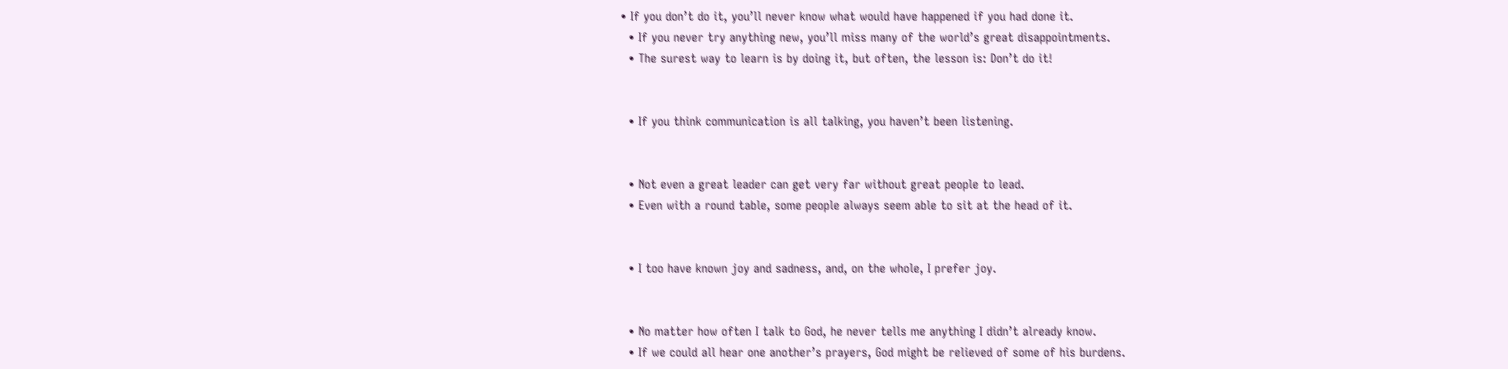• If you don’t do it, you’ll never know what would have happened if you had done it.
  • If you never try anything new, you’ll miss many of the world’s great disappointments.
  • The surest way to learn is by doing it, but often, the lesson is: Don’t do it!


  • If you think communication is all talking, you haven’t been listening.


  • Not even a great leader can get very far without great people to lead.
  • Even with a round table, some people always seem able to sit at the head of it.


  • I too have known joy and sadness, and, on the whole, I prefer joy.


  • No matter how often I talk to God, he never tells me anything I didn’t already know.
  • If we could all hear one another’s prayers, God might be relieved of some of his burdens.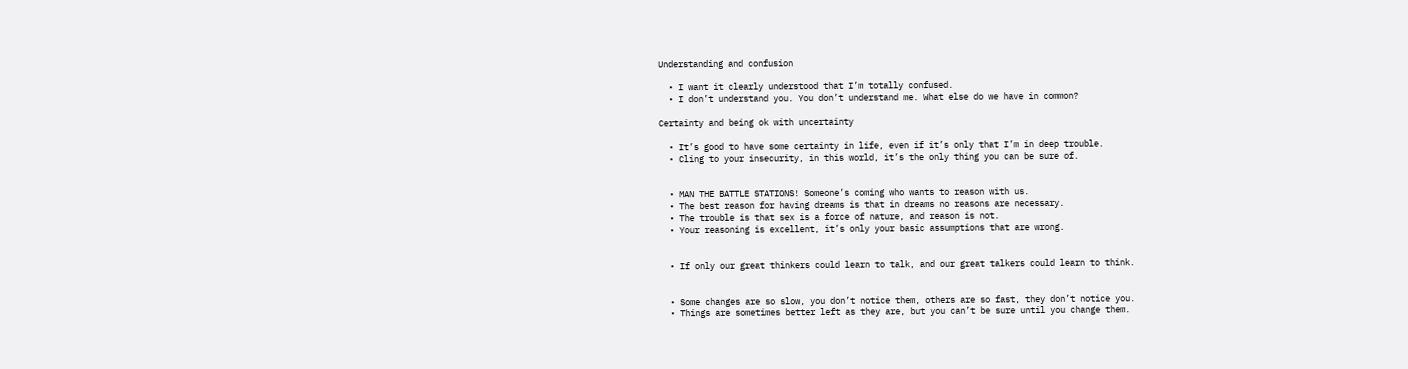Understanding and confusion

  • I want it clearly understood that I’m totally confused.
  • I don’t understand you. You don’t understand me. What else do we have in common?

Certainty and being ok with uncertainty

  • It’s good to have some certainty in life, even if it’s only that I’m in deep trouble.
  • Cling to your insecurity, in this world, it’s the only thing you can be sure of.


  • MAN THE BATTLE STATIONS! Someone’s coming who wants to reason with us.
  • The best reason for having dreams is that in dreams no reasons are necessary.
  • The trouble is that sex is a force of nature, and reason is not.
  • Your reasoning is excellent, it’s only your basic assumptions that are wrong.


  • If only our great thinkers could learn to talk, and our great talkers could learn to think.


  • Some changes are so slow, you don’t notice them, others are so fast, they don’t notice you.
  • Things are sometimes better left as they are, but you can’t be sure until you change them.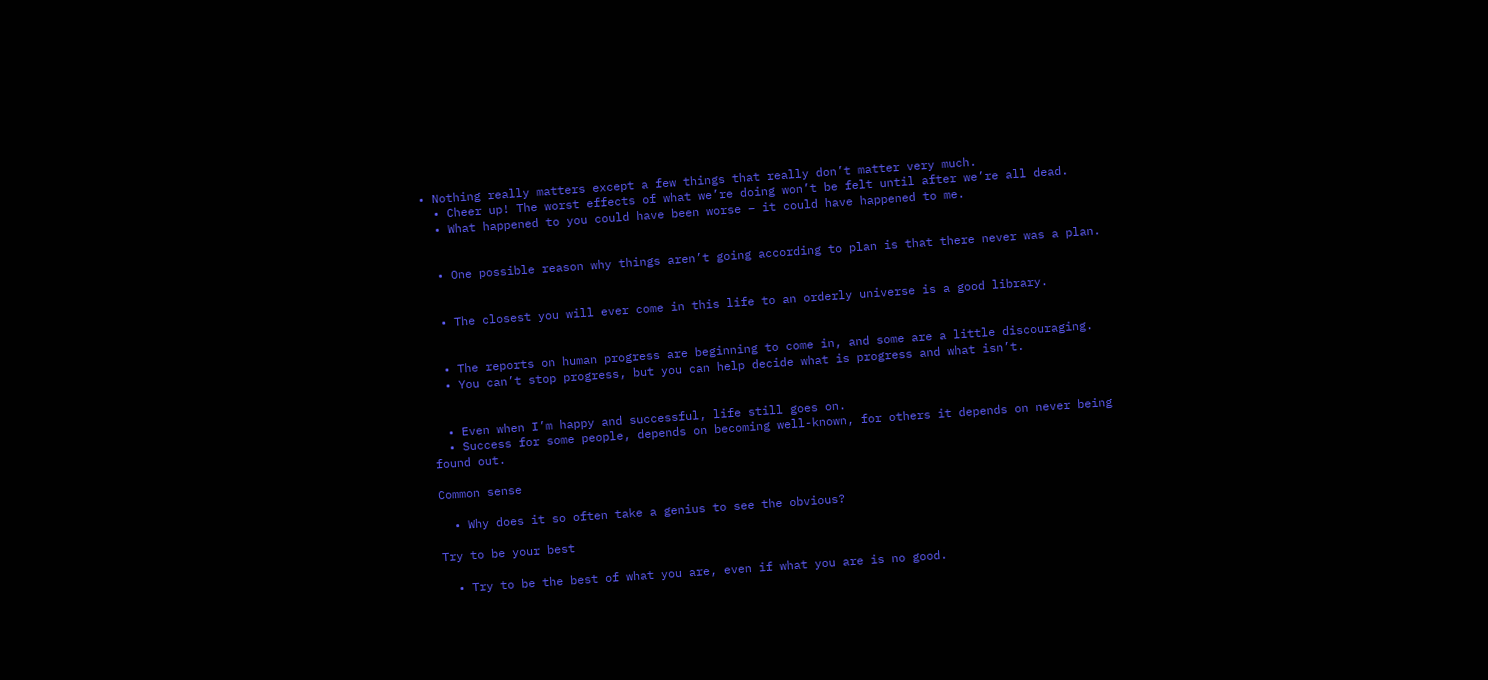• Nothing really matters except a few things that really don’t matter very much.
  • Cheer up! The worst effects of what we’re doing won’t be felt until after we’re all dead.
  • What happened to you could have been worse – it could have happened to me.


  • One possible reason why things aren’t going according to plan is that there never was a plan.


  • The closest you will ever come in this life to an orderly universe is a good library.


  • The reports on human progress are beginning to come in, and some are a little discouraging.
  • You can’t stop progress, but you can help decide what is progress and what isn’t.


  • Even when I’m happy and successful, life still goes on.
  • Success for some people, depends on becoming well-known, for others it depends on never being found out.

Common sense

  • Why does it so often take a genius to see the obvious?

Try to be your best

  • Try to be the best of what you are, even if what you are is no good.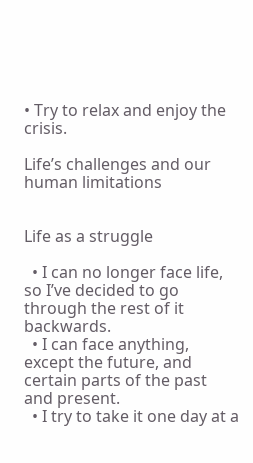• Try to relax and enjoy the crisis.

Life’s challenges and our human limitations


Life as a struggle

  • I can no longer face life, so I’ve decided to go through the rest of it backwards.
  • I can face anything, except the future, and certain parts of the past and present.
  • I try to take it one day at a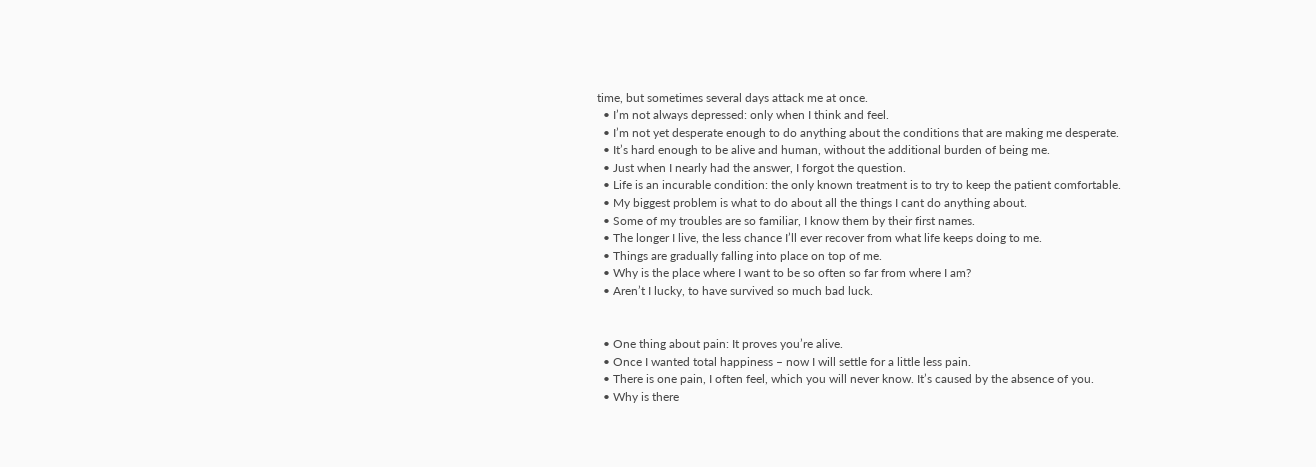time, but sometimes several days attack me at once.
  • I’m not always depressed: only when I think and feel.
  • I’m not yet desperate enough to do anything about the conditions that are making me desperate.
  • It’s hard enough to be alive and human, without the additional burden of being me.
  • Just when I nearly had the answer, I forgot the question.
  • Life is an incurable condition: the only known treatment is to try to keep the patient comfortable.
  • My biggest problem is what to do about all the things I cant do anything about.
  • Some of my troubles are so familiar, I know them by their first names.
  • The longer I live, the less chance I’ll ever recover from what life keeps doing to me.
  • Things are gradually falling into place on top of me.
  • Why is the place where I want to be so often so far from where I am?
  • Aren’t I lucky, to have survived so much bad luck.


  • One thing about pain: It proves you’re alive.
  • Once I wanted total happiness – now I will settle for a little less pain.
  • There is one pain, I often feel, which you will never know. It’s caused by the absence of you.
  • Why is there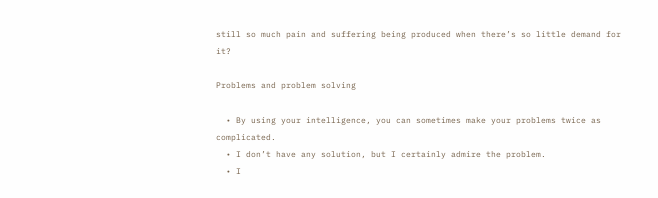still so much pain and suffering being produced when there’s so little demand for it?

Problems and problem solving

  • By using your intelligence, you can sometimes make your problems twice as complicated.
  • I don’t have any solution, but I certainly admire the problem.
  • I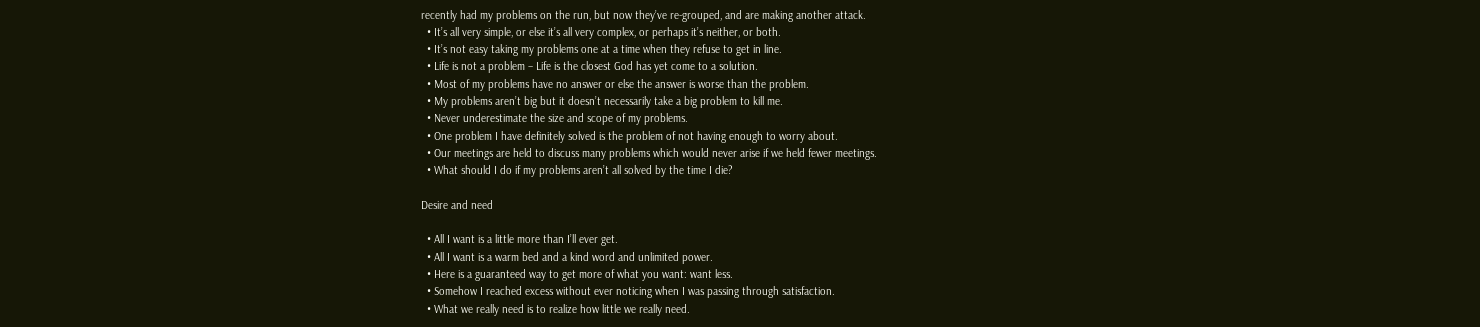recently had my problems on the run, but now they’ve re-grouped, and are making another attack.
  • It’s all very simple, or else it’s all very complex, or perhaps it’s neither, or both.
  • It’s not easy taking my problems one at a time when they refuse to get in line.
  • Life is not a problem – Life is the closest God has yet come to a solution.
  • Most of my problems have no answer or else the answer is worse than the problem.
  • My problems aren’t big but it doesn’t necessarily take a big problem to kill me.
  • Never underestimate the size and scope of my problems.
  • One problem I have definitely solved is the problem of not having enough to worry about.
  • Our meetings are held to discuss many problems which would never arise if we held fewer meetings.
  • What should I do if my problems aren’t all solved by the time I die?

Desire and need

  • All I want is a little more than I’ll ever get.
  • All I want is a warm bed and a kind word and unlimited power.
  • Here is a guaranteed way to get more of what you want: want less.
  • Somehow I reached excess without ever noticing when I was passing through satisfaction.
  • What we really need is to realize how little we really need.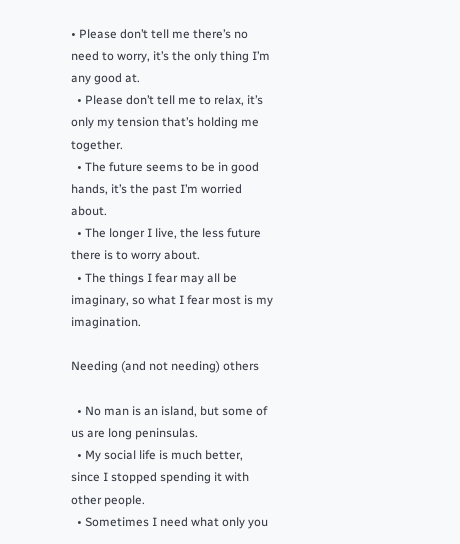• Please don’t tell me there’s no need to worry, it’s the only thing I’m any good at.
  • Please don’t tell me to relax, it’s only my tension that’s holding me together.
  • The future seems to be in good hands, it’s the past I’m worried about.
  • The longer I live, the less future there is to worry about.
  • The things I fear may all be imaginary, so what I fear most is my imagination.

Needing (and not needing) others

  • No man is an island, but some of us are long peninsulas.
  • My social life is much better, since I stopped spending it with other people.
  • Sometimes I need what only you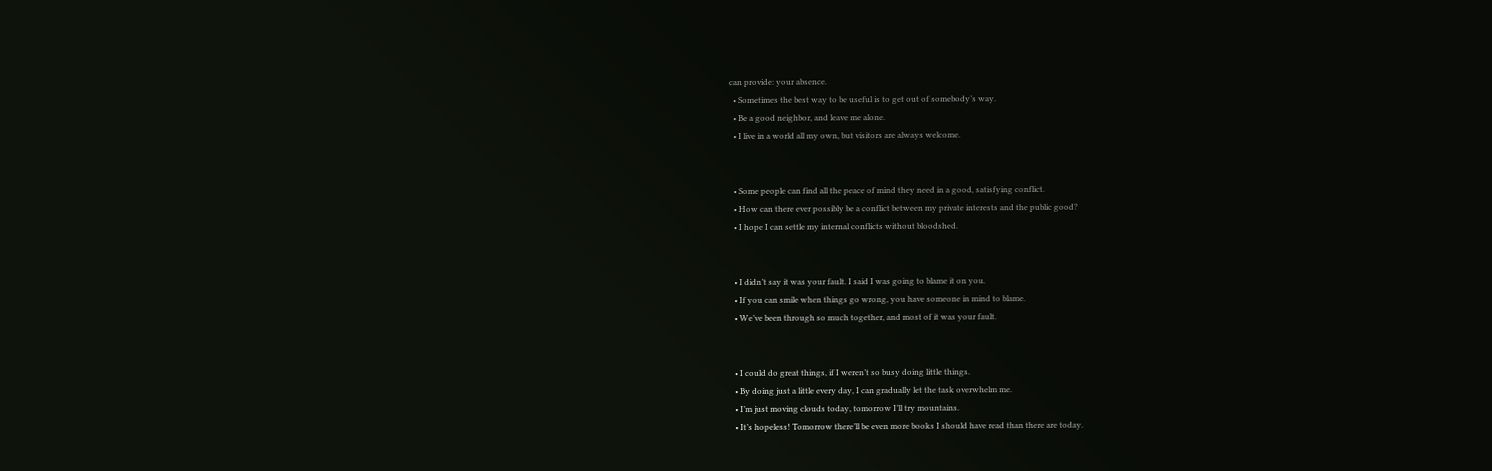can provide: your absence.
  • Sometimes the best way to be useful is to get out of somebody’s way.
  • Be a good neighbor, and leave me alone.
  • I live in a world all my own, but visitors are always welcome.


  • Some people can find all the peace of mind they need in a good, satisfying conflict.
  • How can there ever possibly be a conflict between my private interests and the public good?
  • I hope I can settle my internal conflicts without bloodshed.


  • I didn’t say it was your fault. I said I was going to blame it on you.
  • If you can smile when things go wrong, you have someone in mind to blame.
  • We’ve been through so much together, and most of it was your fault.


  • I could do great things, if I weren’t so busy doing little things.
  • By doing just a little every day, I can gradually let the task overwhelm me.
  • I’m just moving clouds today, tomorrow I’ll try mountains.
  • It’s hopeless! Tomorrow there’ll be even more books I should have read than there are today.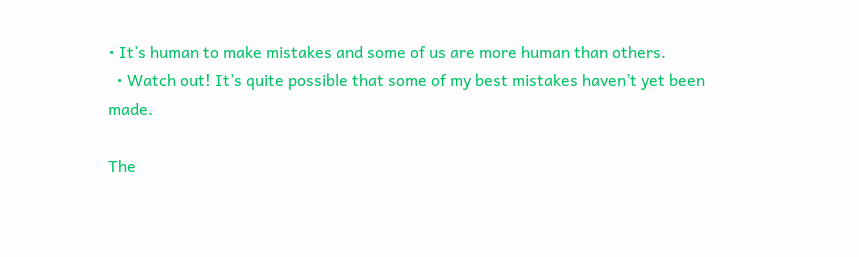• It’s human to make mistakes and some of us are more human than others.
  • Watch out! It’s quite possible that some of my best mistakes haven’t yet been made.

The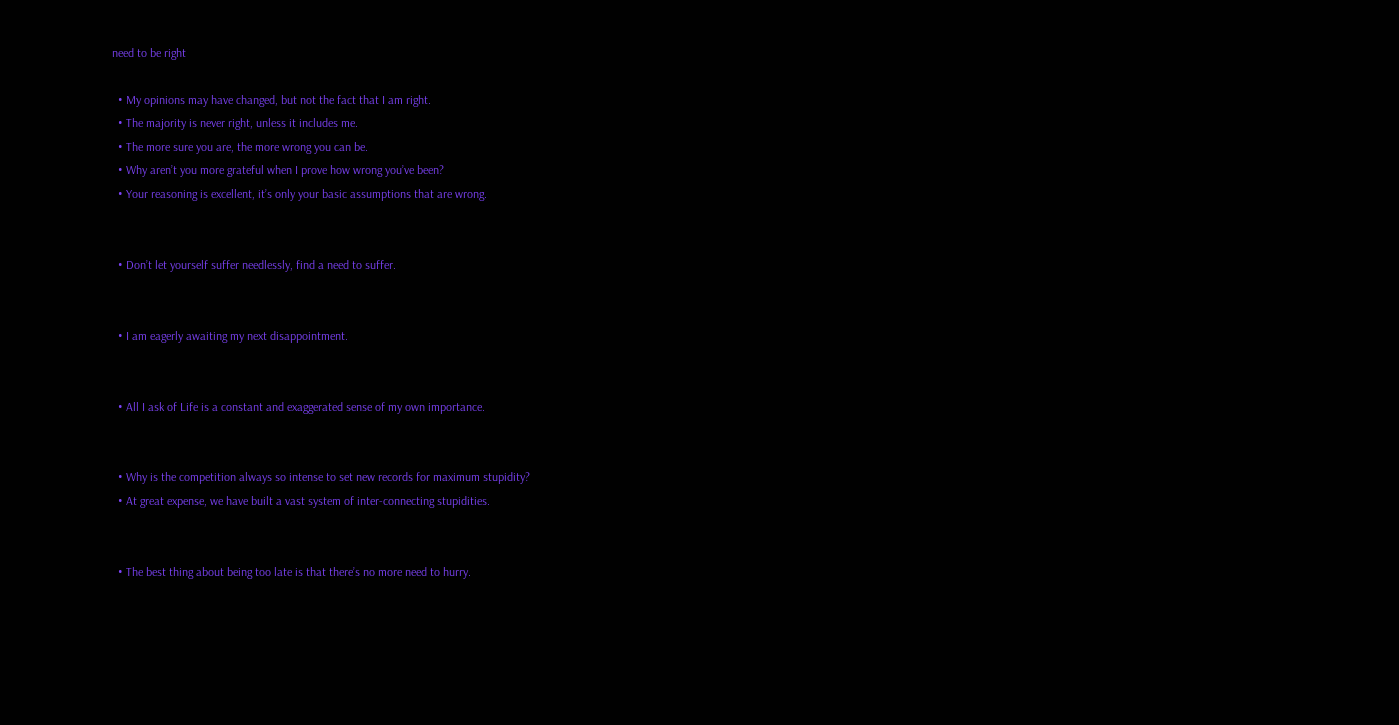need to be right

  • My opinions may have changed, but not the fact that I am right.
  • The majority is never right, unless it includes me.
  • The more sure you are, the more wrong you can be.
  • Why aren’t you more grateful when I prove how wrong you’ve been?
  • Your reasoning is excellent, it’s only your basic assumptions that are wrong.


  • Don’t let yourself suffer needlessly, find a need to suffer.


  • I am eagerly awaiting my next disappointment.


  • All I ask of Life is a constant and exaggerated sense of my own importance.


  • Why is the competition always so intense to set new records for maximum stupidity?
  • At great expense, we have built a vast system of inter-connecting stupidities.


  • The best thing about being too late is that there’s no more need to hurry.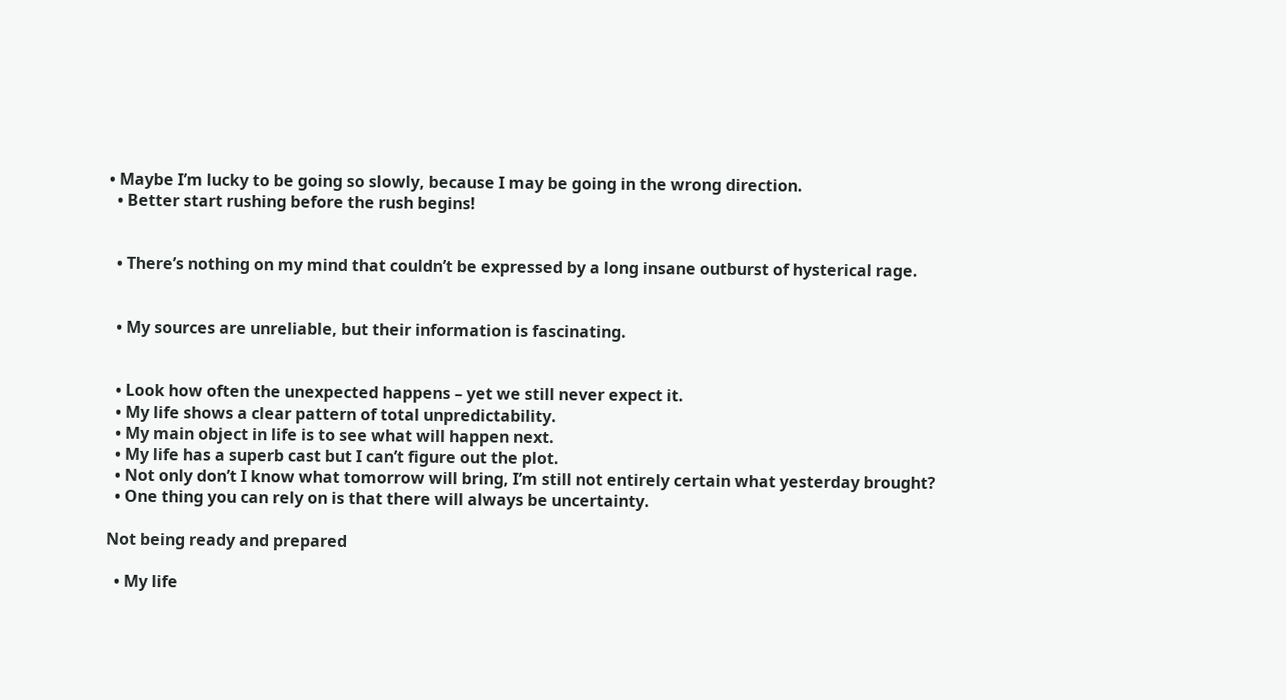• Maybe I’m lucky to be going so slowly, because I may be going in the wrong direction.
  • Better start rushing before the rush begins!


  • There’s nothing on my mind that couldn’t be expressed by a long insane outburst of hysterical rage.


  • My sources are unreliable, but their information is fascinating.


  • Look how often the unexpected happens – yet we still never expect it.
  • My life shows a clear pattern of total unpredictability.
  • My main object in life is to see what will happen next.
  • My life has a superb cast but I can’t figure out the plot.
  • Not only don’t I know what tomorrow will bring, I’m still not entirely certain what yesterday brought?
  • One thing you can rely on is that there will always be uncertainty.

Not being ready and prepared

  • My life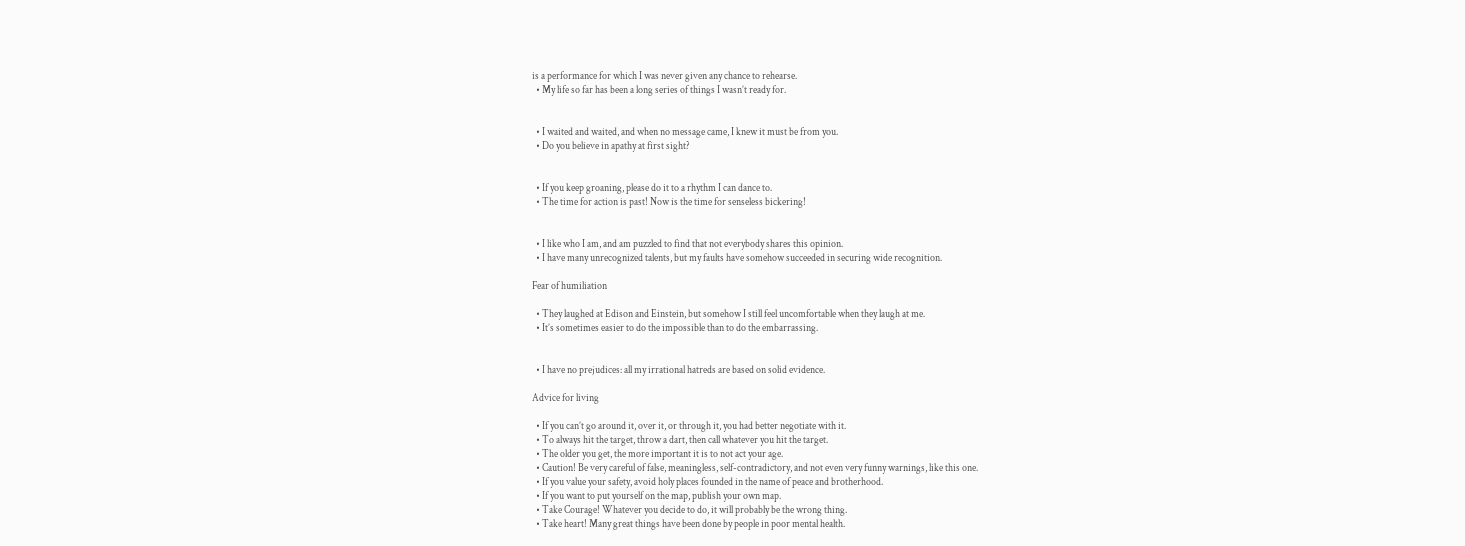is a performance for which I was never given any chance to rehearse.
  • My life so far has been a long series of things I wasn’t ready for.


  • I waited and waited, and when no message came, I knew it must be from you.
  • Do you believe in apathy at first sight?


  • If you keep groaning, please do it to a rhythm I can dance to.
  • The time for action is past! Now is the time for senseless bickering!


  • I like who I am, and am puzzled to find that not everybody shares this opinion.
  • I have many unrecognized talents, but my faults have somehow succeeded in securing wide recognition.

Fear of humiliation

  • They laughed at Edison and Einstein, but somehow I still feel uncomfortable when they laugh at me.
  • It’s sometimes easier to do the impossible than to do the embarrassing.


  • I have no prejudices: all my irrational hatreds are based on solid evidence.

Advice for living

  • If you can’t go around it, over it, or through it, you had better negotiate with it.
  • To always hit the target, throw a dart, then call whatever you hit the target.
  • The older you get, the more important it is to not act your age.
  • Caution! Be very careful of false, meaningless, self-contradictory, and not even very funny warnings, like this one.
  • If you value your safety, avoid holy places founded in the name of peace and brotherhood.
  • If you want to put yourself on the map, publish your own map.
  • Take Courage! Whatever you decide to do, it will probably be the wrong thing.
  • Take heart! Many great things have been done by people in poor mental health.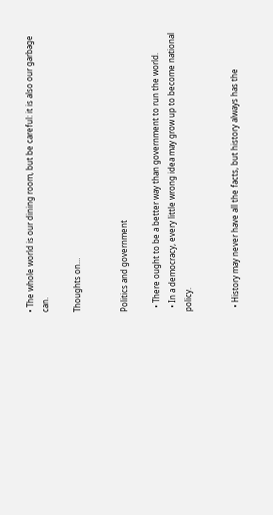• The whole world is our dining room, but be careful: it is also our garbage can.

Thoughts on…


Politics and government

  • There ought to be a better way than government to run the world.
  • In a democracy, every little wrong idea may grow up to become national policy.


  • History may never have all the facts, but history always has the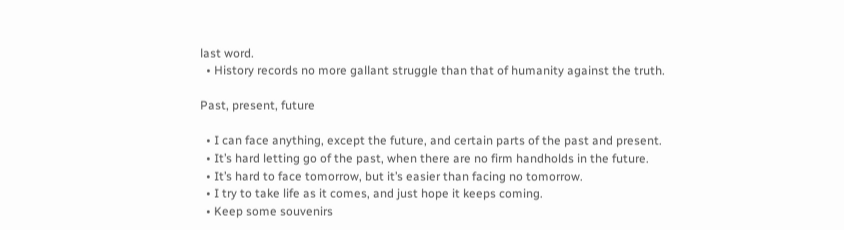last word.
  • History records no more gallant struggle than that of humanity against the truth.

Past, present, future

  • I can face anything, except the future, and certain parts of the past and present.
  • It’s hard letting go of the past, when there are no firm handholds in the future.
  • It’s hard to face tomorrow, but it’s easier than facing no tomorrow.
  • I try to take life as it comes, and just hope it keeps coming.
  • Keep some souvenirs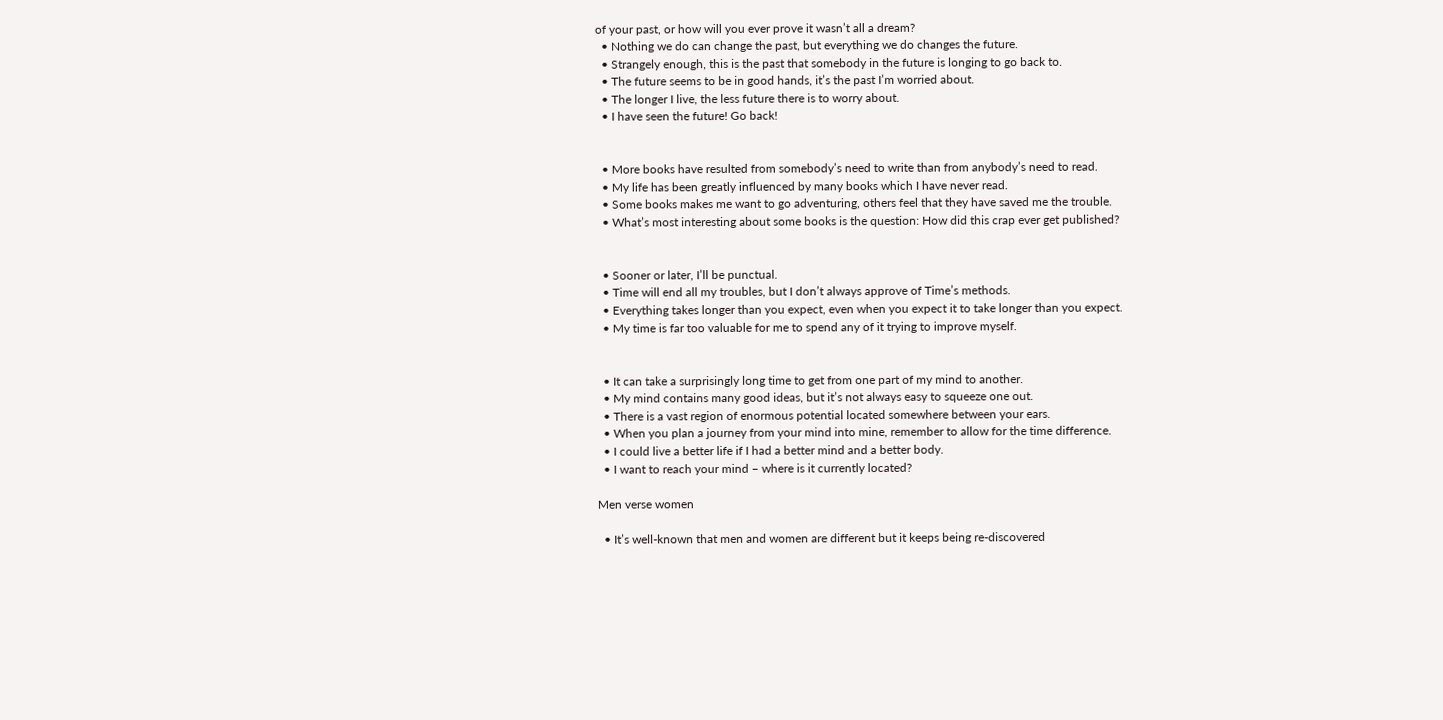of your past, or how will you ever prove it wasn’t all a dream?
  • Nothing we do can change the past, but everything we do changes the future.
  • Strangely enough, this is the past that somebody in the future is longing to go back to.
  • The future seems to be in good hands, it’s the past I’m worried about.
  • The longer I live, the less future there is to worry about.
  • I have seen the future! Go back!


  • More books have resulted from somebody’s need to write than from anybody’s need to read.
  • My life has been greatly influenced by many books which I have never read.
  • Some books makes me want to go adventuring, others feel that they have saved me the trouble.
  • What’s most interesting about some books is the question: How did this crap ever get published?


  • Sooner or later, I’ll be punctual.
  • Time will end all my troubles, but I don’t always approve of Time’s methods.
  • Everything takes longer than you expect, even when you expect it to take longer than you expect.
  • My time is far too valuable for me to spend any of it trying to improve myself.


  • It can take a surprisingly long time to get from one part of my mind to another.
  • My mind contains many good ideas, but it’s not always easy to squeeze one out.
  • There is a vast region of enormous potential located somewhere between your ears.
  • When you plan a journey from your mind into mine, remember to allow for the time difference.
  • I could live a better life if I had a better mind and a better body.
  • I want to reach your mind – where is it currently located?

Men verse women

  • It’s well-known that men and women are different but it keeps being re-discovered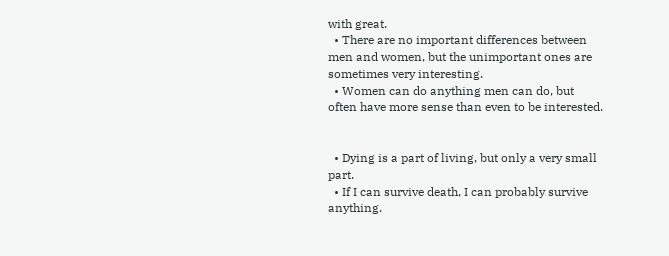with great.
  • There are no important differences between men and women, but the unimportant ones are sometimes very interesting.
  • Women can do anything men can do, but often have more sense than even to be interested.


  • Dying is a part of living, but only a very small part.
  • If I can survive death, I can probably survive anything.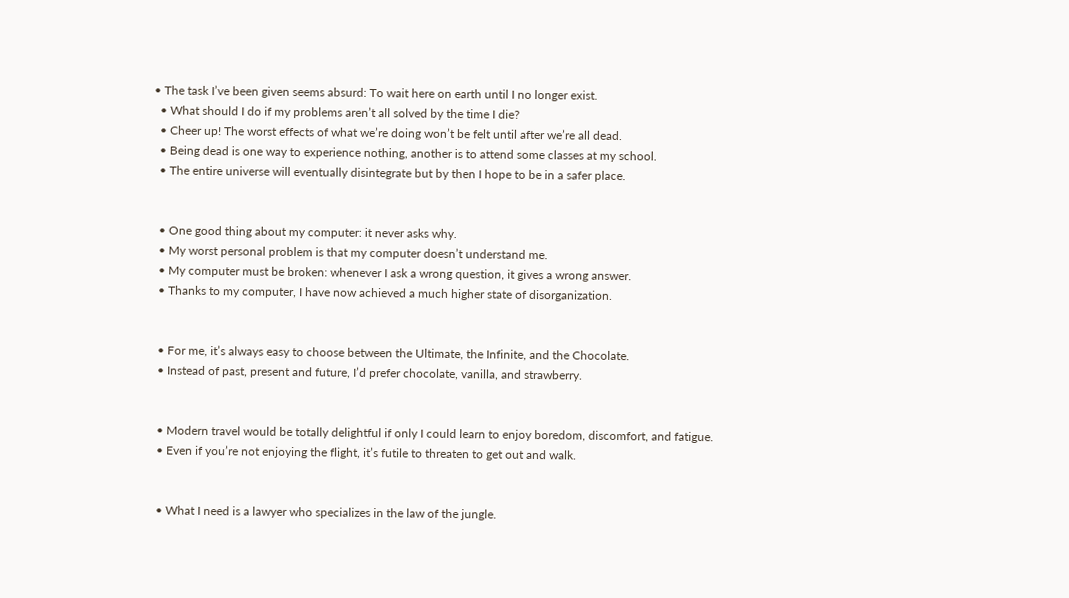• The task I’ve been given seems absurd: To wait here on earth until I no longer exist.
  • What should I do if my problems aren’t all solved by the time I die?
  • Cheer up! The worst effects of what we’re doing won’t be felt until after we’re all dead.
  • Being dead is one way to experience nothing, another is to attend some classes at my school.
  • The entire universe will eventually disintegrate but by then I hope to be in a safer place.


  • One good thing about my computer: it never asks why.
  • My worst personal problem is that my computer doesn’t understand me.
  • My computer must be broken: whenever I ask a wrong question, it gives a wrong answer.
  • Thanks to my computer, I have now achieved a much higher state of disorganization.


  • For me, it’s always easy to choose between the Ultimate, the Infinite, and the Chocolate.
  • Instead of past, present and future, I’d prefer chocolate, vanilla, and strawberry.


  • Modern travel would be totally delightful if only I could learn to enjoy boredom, discomfort, and fatigue.
  • Even if you’re not enjoying the flight, it’s futile to threaten to get out and walk.


  • What I need is a lawyer who specializes in the law of the jungle.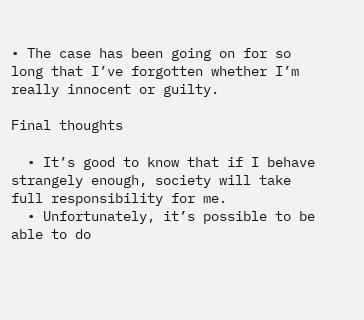• The case has been going on for so long that I’ve forgotten whether I’m really innocent or guilty.

Final thoughts

  • It’s good to know that if I behave strangely enough, society will take full responsibility for me.
  • Unfortunately, it’s possible to be able to do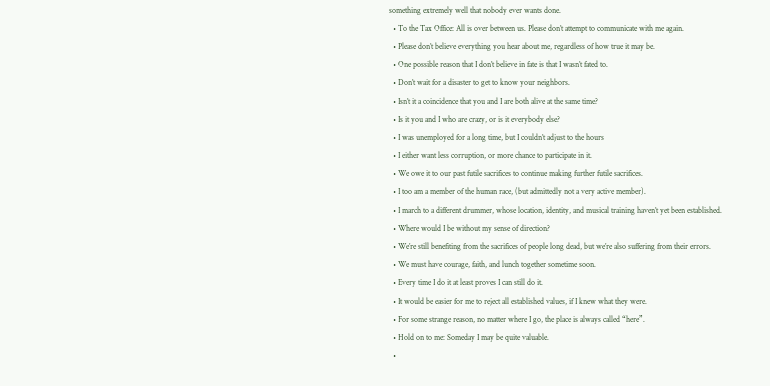something extremely well that nobody ever wants done.
  • To the Tax Office: All is over between us. Please don’t attempt to communicate with me again.
  • Please don’t believe everything you hear about me, regardless of how true it may be.
  • One possible reason that I don’t believe in fate is that I wasn’t fated to.
  • Don’t wait for a disaster to get to know your neighbors.
  • Isn’t it a coincidence that you and I are both alive at the same time?
  • Is it you and I who are crazy, or is it everybody else?
  • I was unemployed for a long time, but I couldn’t adjust to the hours
  • I either want less corruption, or more chance to participate in it.
  • We owe it to our past futile sacrifices to continue making further futile sacrifices.
  • I too am a member of the human race, (but admittedly not a very active member).
  • I march to a different drummer, whose location, identity, and musical training haven’t yet been established.
  • Where would I be without my sense of direction?
  • We’re still benefiting from the sacrifices of people long dead, but we’re also suffering from their errors.
  • We must have courage, faith, and lunch together sometime soon.
  • Every time I do it at least proves I can still do it.
  • It would be easier for me to reject all established values, if I knew what they were.
  • For some strange reason, no matter where I go, the place is always called “here”.
  • Hold on to me: Someday I may be quite valuable.
  •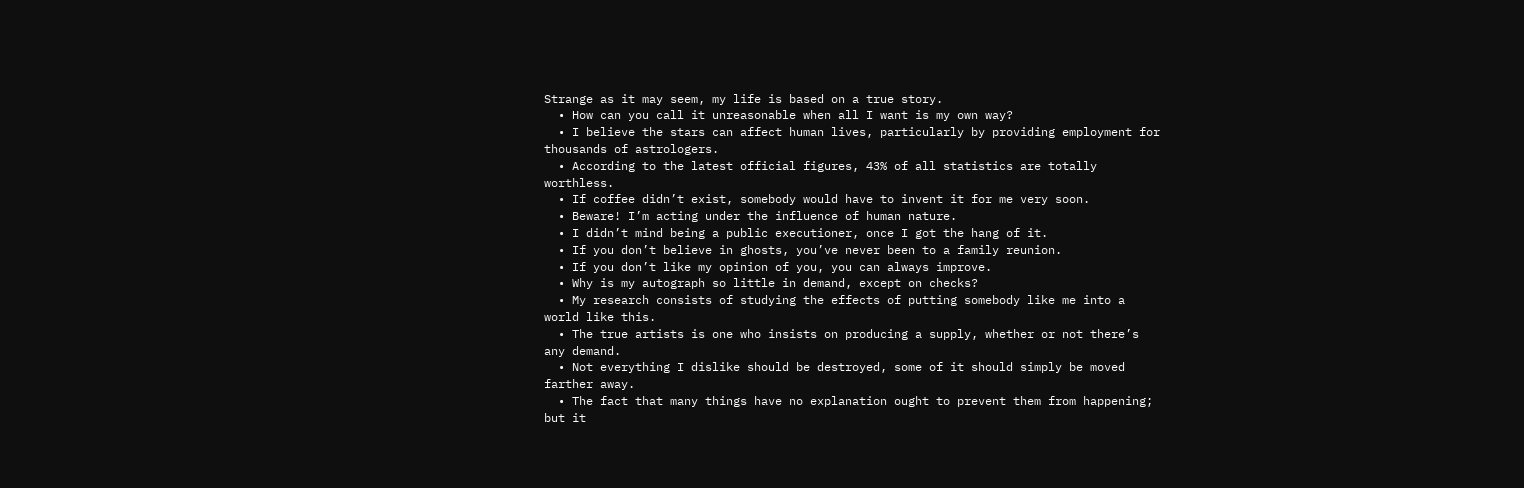Strange as it may seem, my life is based on a true story.
  • How can you call it unreasonable when all I want is my own way?
  • I believe the stars can affect human lives, particularly by providing employment for thousands of astrologers.
  • According to the latest official figures, 43% of all statistics are totally worthless.
  • If coffee didn’t exist, somebody would have to invent it for me very soon.
  • Beware! I’m acting under the influence of human nature.
  • I didn’t mind being a public executioner, once I got the hang of it.
  • If you don’t believe in ghosts, you’ve never been to a family reunion.
  • If you don’t like my opinion of you, you can always improve.
  • Why is my autograph so little in demand, except on checks?
  • My research consists of studying the effects of putting somebody like me into a world like this.
  • The true artists is one who insists on producing a supply, whether or not there’s any demand.
  • Not everything I dislike should be destroyed, some of it should simply be moved farther away.
  • The fact that many things have no explanation ought to prevent them from happening; but it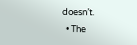doesn’t.
  • The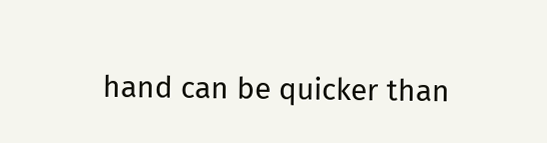hand can be quicker than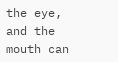the eye, and the mouth can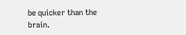be quicker than the brain.